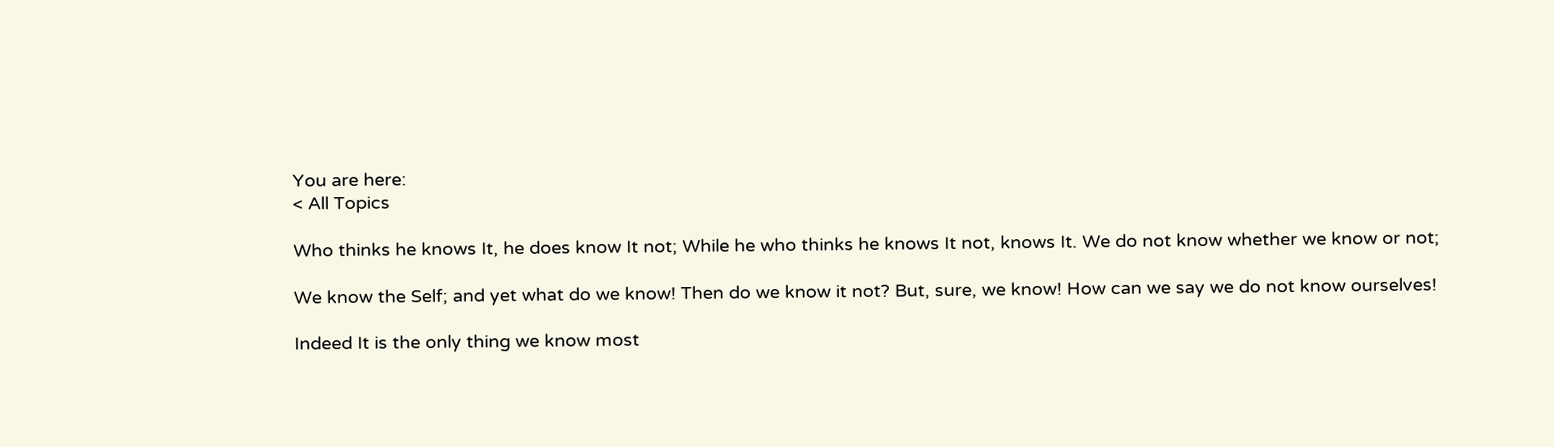You are here:
< All Topics

Who thinks he knows It, he does know It not; While he who thinks he knows It not, knows It. We do not know whether we know or not;

We know the Self; and yet what do we know! Then do we know it not? But, sure, we know! How can we say we do not know ourselves!

Indeed It is the only thing we know most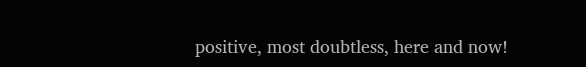positive, most doubtless, here and now!